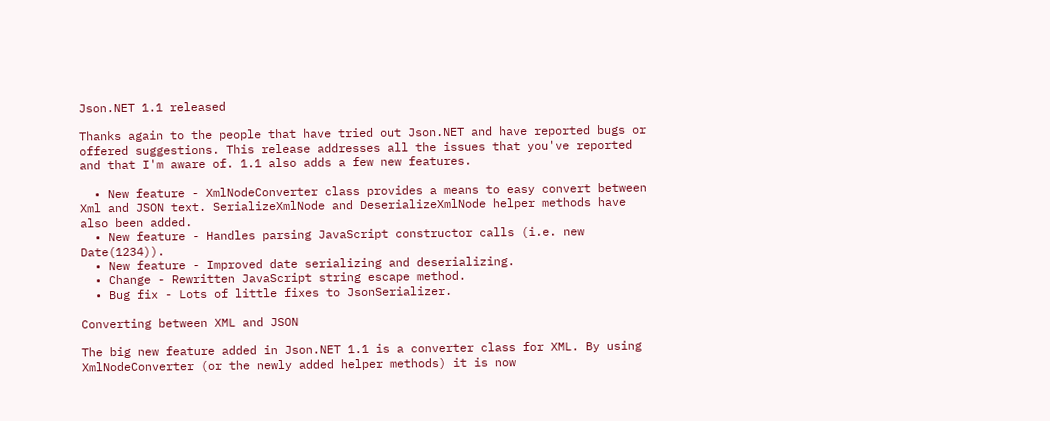Json.NET 1.1 released

Thanks again to the people that have tried out Json.NET and have reported bugs or offered suggestions. This release addresses all the issues that you've reported and that I'm aware of. 1.1 also adds a few new features.

  • New feature - XmlNodeConverter class provides a means to easy convert between Xml and JSON text. SerializeXmlNode and DeserializeXmlNode helper methods have also been added.
  • New feature - Handles parsing JavaScript constructor calls (i.e. new Date(1234)).
  • New feature - Improved date serializing and deserializing.
  • Change - Rewritten JavaScript string escape method.
  • Bug fix - Lots of little fixes to JsonSerializer.

Converting between XML and JSON

The big new feature added in Json.NET 1.1 is a converter class for XML. By using XmlNodeConverter (or the newly added helper methods) it is now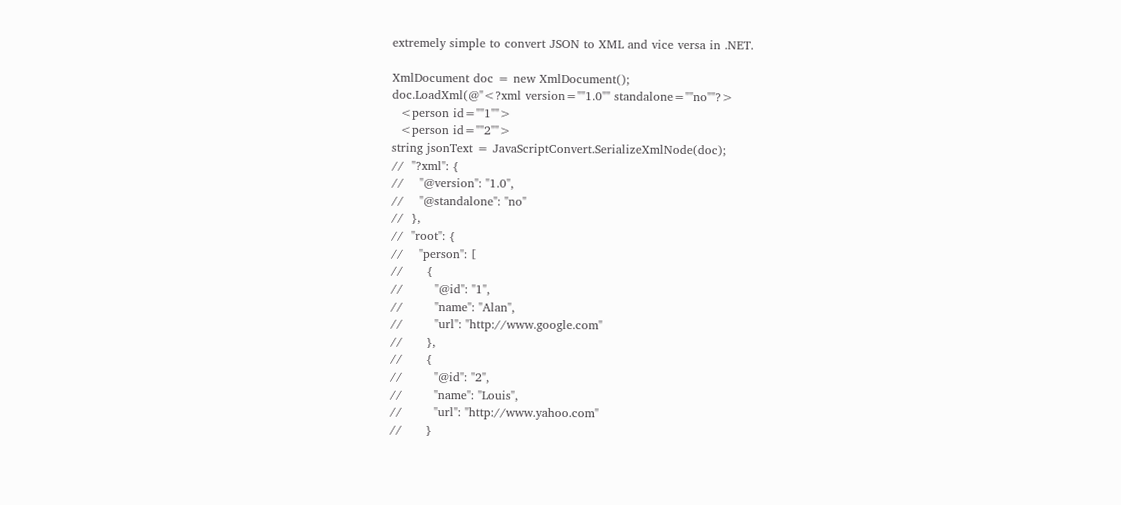extremely simple to convert JSON to XML and vice versa in .NET.

XmlDocument doc = new XmlDocument();
doc.LoadXml(@"<?xml version=""1.0"" standalone=""no""?>
  <person id=""1"">
  <person id=""2"">
string jsonText = JavaScriptConvert.SerializeXmlNode(doc);
//  "?xml": {
//    "@version": "1.0",
//    "@standalone": "no"
//  },
//  "root": {
//    "person": [
//      {
//        "@id": "1",
//        "name": "Alan",
//        "url": "http://www.google.com"
//      },
//      {
//        "@id": "2",
//        "name": "Louis",
//        "url": "http://www.yahoo.com"
//      }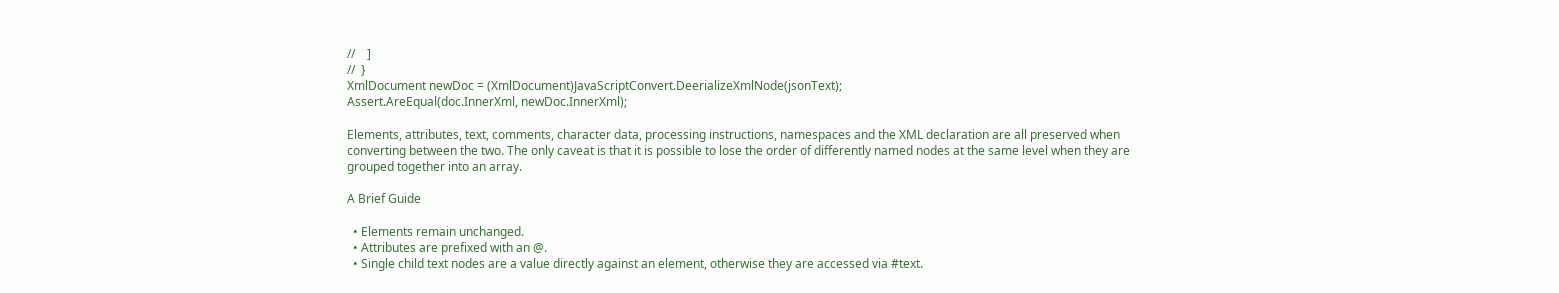//    ]
//  }
XmlDocument newDoc = (XmlDocument)JavaScriptConvert.DeerializeXmlNode(jsonText);
Assert.AreEqual(doc.InnerXml, newDoc.InnerXml);

Elements, attributes, text, comments, character data, processing instructions, namespaces and the XML declaration are all preserved when converting between the two. The only caveat is that it is possible to lose the order of differently named nodes at the same level when they are grouped together into an array.

A Brief Guide

  • Elements remain unchanged.
  • Attributes are prefixed with an @.
  • Single child text nodes are a value directly against an element, otherwise they are accessed via #text.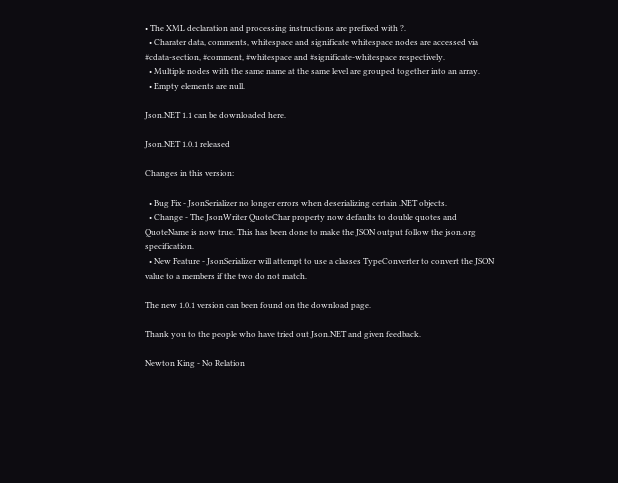• The XML declaration and processing instructions are prefixed with ?.
  • Charater data, comments, whitespace and significate whitespace nodes are accessed via #cdata-section, #comment, #whitespace and #significate-whitespace respectively.
  • Multiple nodes with the same name at the same level are grouped together into an array.
  • Empty elements are null.

Json.NET 1.1 can be downloaded here.

Json.NET 1.0.1 released

Changes in this version:

  • Bug Fix - JsonSerializer no longer errors when deserializing certain .NET objects.
  • Change - The JsonWriter QuoteChar property now defaults to double quotes and QuoteName is now true. This has been done to make the JSON output follow the json.org specification.
  • New Feature - JsonSerializer will attempt to use a classes TypeConverter to convert the JSON value to a members if the two do not match.

The new 1.0.1 version can been found on the download page.

Thank you to the people who have tried out Json.NET and given feedback.

Newton King - No Relation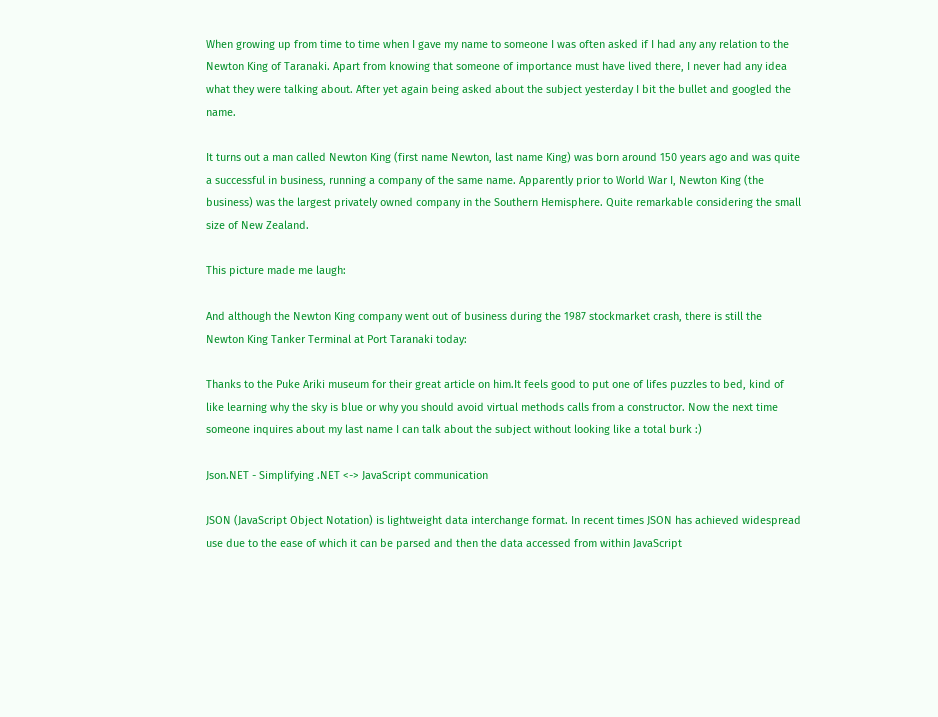When growing up from time to time when I gave my name to someone I was often asked if I had any any relation to the Newton King of Taranaki. Apart from knowing that someone of importance must have lived there, I never had any idea what they were talking about. After yet again being asked about the subject yesterday I bit the bullet and googled the name.

It turns out a man called Newton King (first name Newton, last name King) was born around 150 years ago and was quite a successful in business, running a company of the same name. Apparently prior to World War I, Newton King (the business) was the largest privately owned company in the Southern Hemisphere. Quite remarkable considering the small size of New Zealand.

This picture made me laugh:

And although the Newton King company went out of business during the 1987 stockmarket crash, there is still the Newton King Tanker Terminal at Port Taranaki today:

Thanks to the Puke Ariki museum for their great article on him.It feels good to put one of lifes puzzles to bed, kind of like learning why the sky is blue or why you should avoid virtual methods calls from a constructor. Now the next time someone inquires about my last name I can talk about the subject without looking like a total burk :)

Json.NET - Simplifying .NET <-> JavaScript communication

JSON (JavaScript Object Notation) is lightweight data interchange format. In recent times JSON has achieved widespread use due to the ease of which it can be parsed and then the data accessed from within JavaScript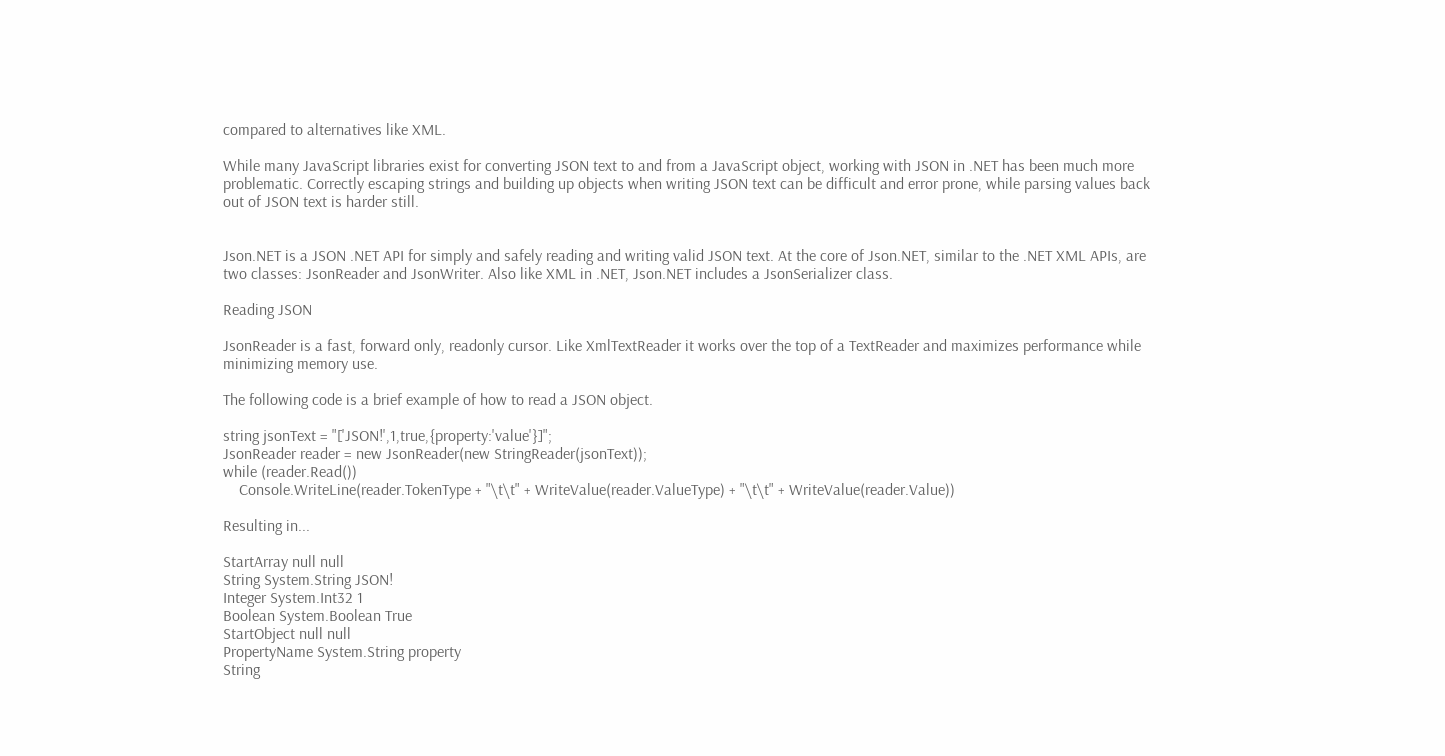compared to alternatives like XML.

While many JavaScript libraries exist for converting JSON text to and from a JavaScript object, working with JSON in .NET has been much more problematic. Correctly escaping strings and building up objects when writing JSON text can be difficult and error prone, while parsing values back out of JSON text is harder still.


Json.NET is a JSON .NET API for simply and safely reading and writing valid JSON text. At the core of Json.NET, similar to the .NET XML APIs, are two classes: JsonReader and JsonWriter. Also like XML in .NET, Json.NET includes a JsonSerializer class.

Reading JSON

JsonReader is a fast, forward only, readonly cursor. Like XmlTextReader it works over the top of a TextReader and maximizes performance while minimizing memory use.

The following code is a brief example of how to read a JSON object.

string jsonText = "['JSON!',1,true,{property:'value'}]";
JsonReader reader = new JsonReader(new StringReader(jsonText));
while (reader.Read())
    Console.WriteLine(reader.TokenType + "\t\t" + WriteValue(reader.ValueType) + "\t\t" + WriteValue(reader.Value))

Resulting in...

StartArray null null
String System.String JSON!
Integer System.Int32 1
Boolean System.Boolean True
StartObject null null
PropertyName System.String property
String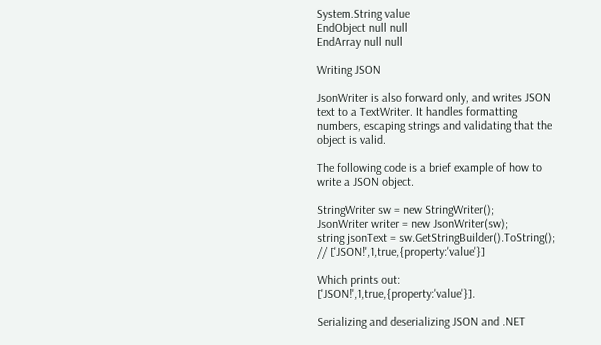System.String value
EndObject null null
EndArray null null

Writing JSON

JsonWriter is also forward only, and writes JSON text to a TextWriter. It handles formatting numbers, escaping strings and validating that the object is valid.

The following code is a brief example of how to write a JSON object.

StringWriter sw = new StringWriter();
JsonWriter writer = new JsonWriter(sw);
string jsonText = sw.GetStringBuilder().ToString();
// ['JSON!',1,true,{property:'value'}]

Which prints out: ['JSON!',1,true,{property:'value'}].

Serializing and deserializing JSON and .NET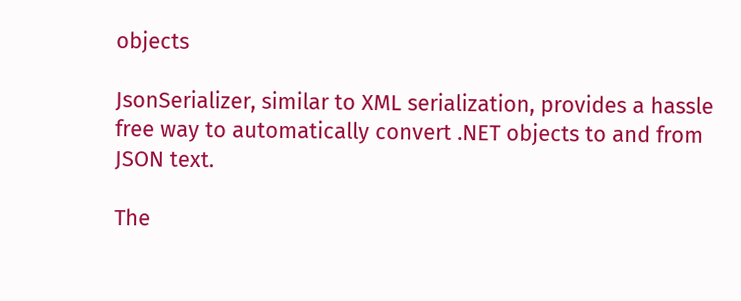objects

JsonSerializer, similar to XML serialization, provides a hassle free way to automatically convert .NET objects to and from JSON text.

The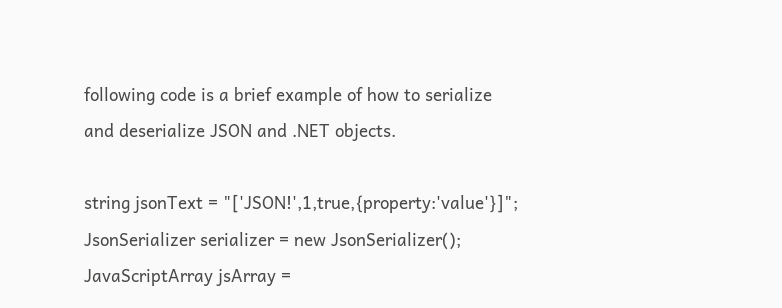following code is a brief example of how to serialize and deserialize JSON and .NET objects.

string jsonText = "['JSON!',1,true,{property:'value'}]";
JsonSerializer serializer = new JsonSerializer();
JavaScriptArray jsArray =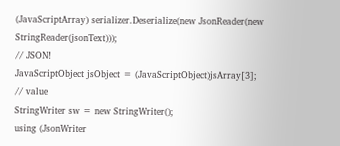(JavaScriptArray) serializer.Deserialize(new JsonReader(new StringReader(jsonText)));
// JSON!
JavaScriptObject jsObject = (JavaScriptObject)jsArray[3];
// value
StringWriter sw = new StringWriter();
using (JsonWriter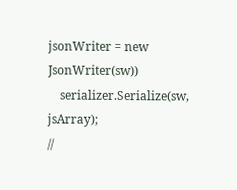jsonWriter = new JsonWriter(sw))
    serializer.Serialize(sw, jsArray);
//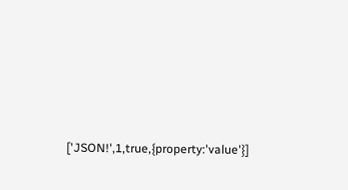['JSON!',1,true,{property:'value'}]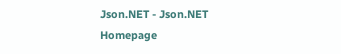Json.NET - Json.NET Homepage